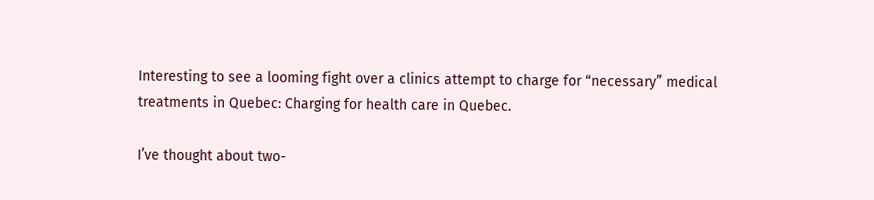Interesting to see a looming fight over a clinics attempt to charge for “necessary” medical treatments in Quebec: Charging for health care in Quebec.

I’ve thought about two-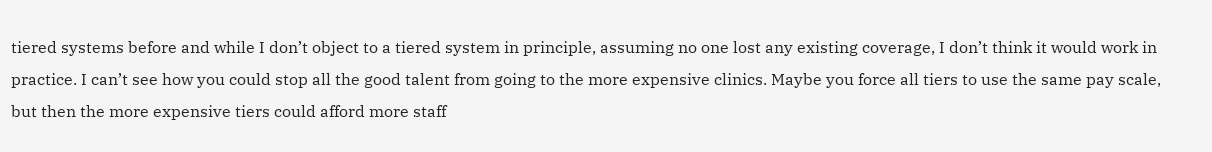tiered systems before and while I don’t object to a tiered system in principle, assuming no one lost any existing coverage, I don’t think it would work in practice. I can’t see how you could stop all the good talent from going to the more expensive clinics. Maybe you force all tiers to use the same pay scale, but then the more expensive tiers could afford more staff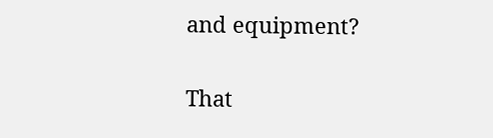and equipment?

That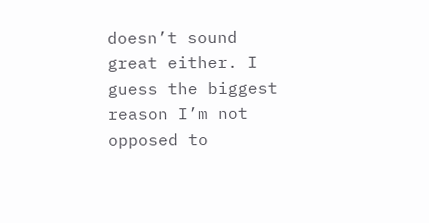doesn’t sound great either. I guess the biggest reason I’m not opposed to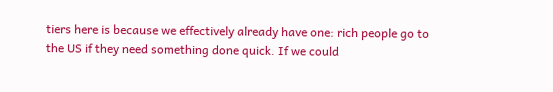tiers here is because we effectively already have one: rich people go to the US if they need something done quick. If we could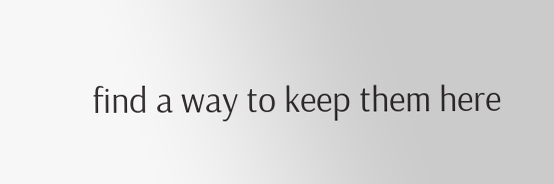find a way to keep them here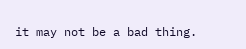it may not be a bad thing.